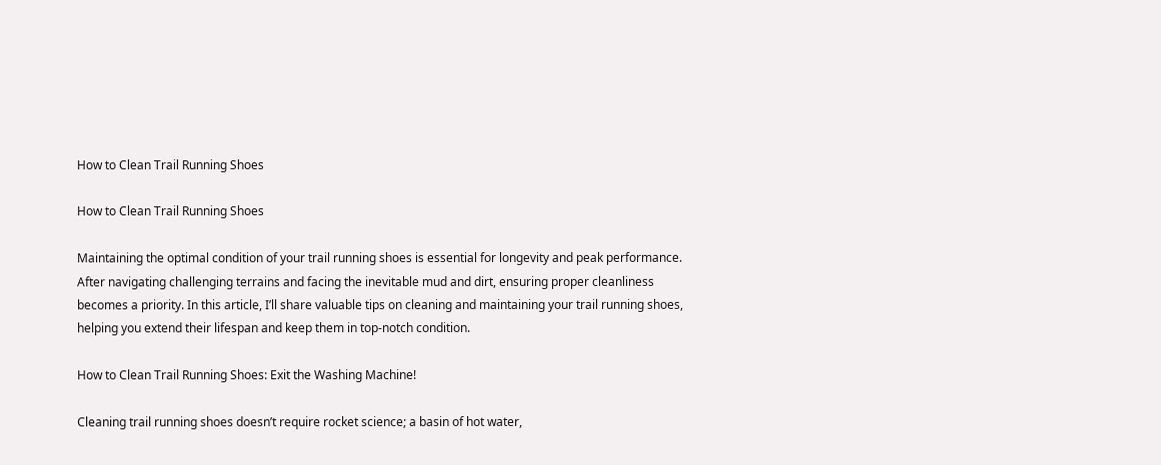How to Clean Trail Running Shoes

How to Clean Trail Running Shoes

Maintaining the optimal condition of your trail running shoes is essential for longevity and peak performance. After navigating challenging terrains and facing the inevitable mud and dirt, ensuring proper cleanliness becomes a priority. In this article, I’ll share valuable tips on cleaning and maintaining your trail running shoes, helping you extend their lifespan and keep them in top-notch condition.

How to Clean Trail Running Shoes: Exit the Washing Machine!

Cleaning trail running shoes doesn’t require rocket science; a basin of hot water,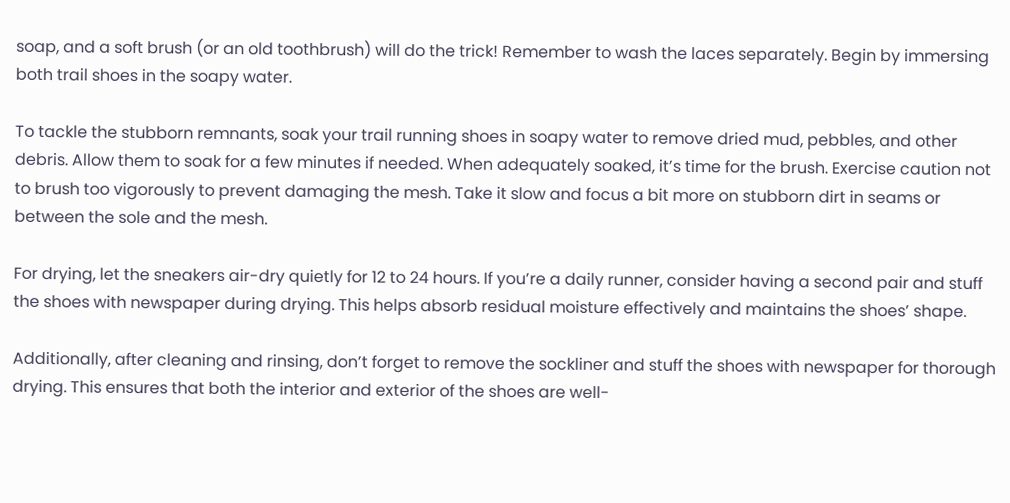soap, and a soft brush (or an old toothbrush) will do the trick! Remember to wash the laces separately. Begin by immersing both trail shoes in the soapy water.

To tackle the stubborn remnants, soak your trail running shoes in soapy water to remove dried mud, pebbles, and other debris. Allow them to soak for a few minutes if needed. When adequately soaked, it’s time for the brush. Exercise caution not to brush too vigorously to prevent damaging the mesh. Take it slow and focus a bit more on stubborn dirt in seams or between the sole and the mesh.

For drying, let the sneakers air-dry quietly for 12 to 24 hours. If you’re a daily runner, consider having a second pair and stuff the shoes with newspaper during drying. This helps absorb residual moisture effectively and maintains the shoes’ shape.

Additionally, after cleaning and rinsing, don’t forget to remove the sockliner and stuff the shoes with newspaper for thorough drying. This ensures that both the interior and exterior of the shoes are well-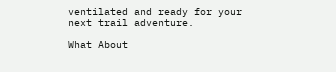ventilated and ready for your next trail adventure.

What About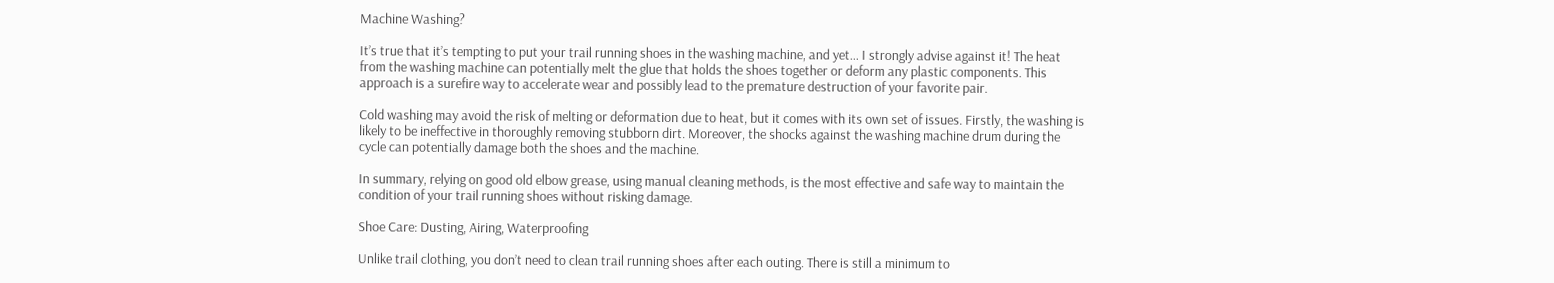Machine Washing?

It’s true that it’s tempting to put your trail running shoes in the washing machine, and yet… I strongly advise against it! The heat from the washing machine can potentially melt the glue that holds the shoes together or deform any plastic components. This approach is a surefire way to accelerate wear and possibly lead to the premature destruction of your favorite pair.

Cold washing may avoid the risk of melting or deformation due to heat, but it comes with its own set of issues. Firstly, the washing is likely to be ineffective in thoroughly removing stubborn dirt. Moreover, the shocks against the washing machine drum during the cycle can potentially damage both the shoes and the machine.

In summary, relying on good old elbow grease, using manual cleaning methods, is the most effective and safe way to maintain the condition of your trail running shoes without risking damage.

Shoe Care: Dusting, Airing, Waterproofing

Unlike trail clothing, you don’t need to clean trail running shoes after each outing. There is still a minimum to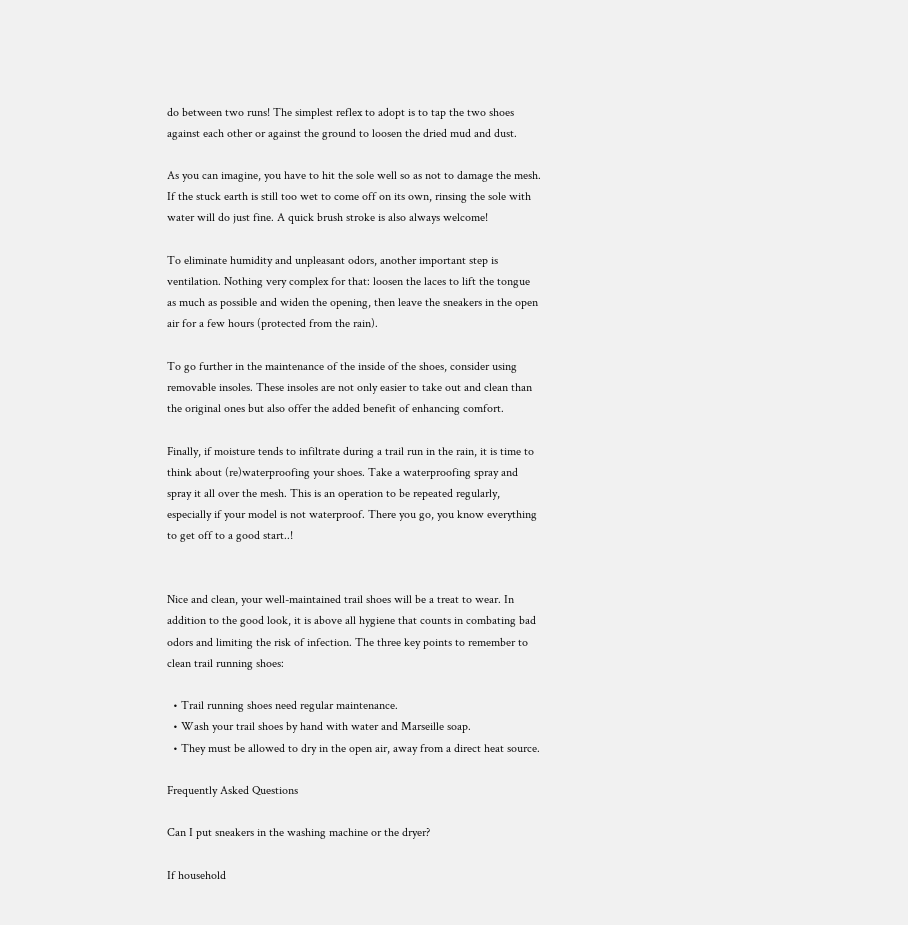do between two runs! The simplest reflex to adopt is to tap the two shoes against each other or against the ground to loosen the dried mud and dust.

As you can imagine, you have to hit the sole well so as not to damage the mesh. If the stuck earth is still too wet to come off on its own, rinsing the sole with water will do just fine. A quick brush stroke is also always welcome!

To eliminate humidity and unpleasant odors, another important step is ventilation. Nothing very complex for that: loosen the laces to lift the tongue as much as possible and widen the opening, then leave the sneakers in the open air for a few hours (protected from the rain).

To go further in the maintenance of the inside of the shoes, consider using removable insoles. These insoles are not only easier to take out and clean than the original ones but also offer the added benefit of enhancing comfort.

Finally, if moisture tends to infiltrate during a trail run in the rain, it is time to think about (re)waterproofing your shoes. Take a waterproofing spray and spray it all over the mesh. This is an operation to be repeated regularly, especially if your model is not waterproof. There you go, you know everything to get off to a good start..!


Nice and clean, your well-maintained trail shoes will be a treat to wear. In addition to the good look, it is above all hygiene that counts in combating bad odors and limiting the risk of infection. The three key points to remember to clean trail running shoes:

  • Trail running shoes need regular maintenance.
  • Wash your trail shoes by hand with water and Marseille soap.
  • They must be allowed to dry in the open air, away from a direct heat source.

Frequently Asked Questions

Can I put sneakers in the washing machine or the dryer?

If household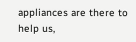appliances are there to help us,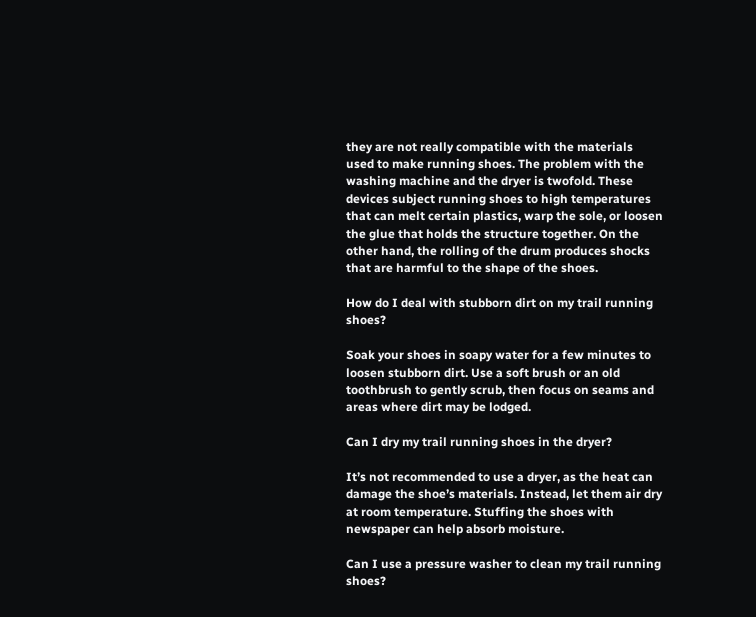they are not really compatible with the materials used to make running shoes. The problem with the washing machine and the dryer is twofold. These devices subject running shoes to high temperatures that can melt certain plastics, warp the sole, or loosen the glue that holds the structure together. On the other hand, the rolling of the drum produces shocks that are harmful to the shape of the shoes.

How do I deal with stubborn dirt on my trail running shoes?

Soak your shoes in soapy water for a few minutes to loosen stubborn dirt. Use a soft brush or an old toothbrush to gently scrub, then focus on seams and areas where dirt may be lodged.

Can I dry my trail running shoes in the dryer?

It’s not recommended to use a dryer, as the heat can damage the shoe’s materials. Instead, let them air dry at room temperature. Stuffing the shoes with newspaper can help absorb moisture.

Can I use a pressure washer to clean my trail running shoes?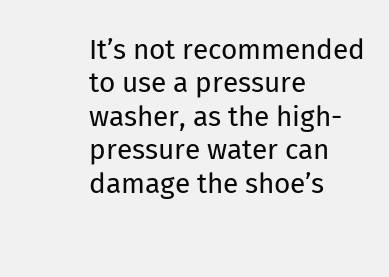It’s not recommended to use a pressure washer, as the high-pressure water can damage the shoe’s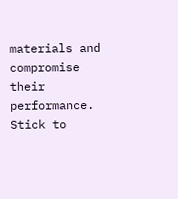materials and compromise their performance. Stick to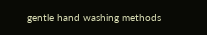gentle hand washing methods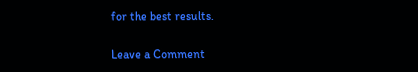for the best results.

Leave a Comment